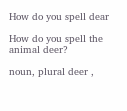How do you spell dear

How do you spell the animal deer?

noun, plural deer ,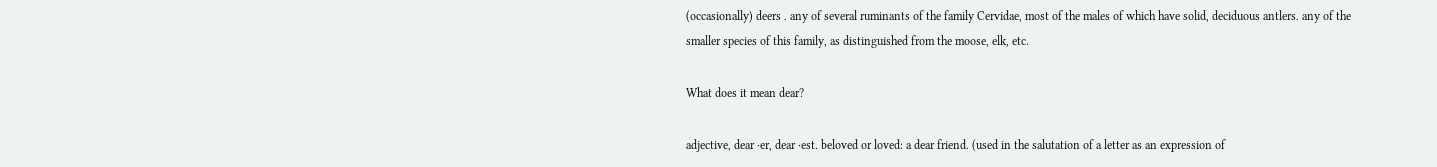(occasionally) deers . any of several ruminants of the family Cervidae, most of the males of which have solid, deciduous antlers. any of the smaller species of this family, as distinguished from the moose, elk, etc.

What does it mean dear?

adjective, dear ·er, dear ·est. beloved or loved: a dear friend. (used in the salutation of a letter as an expression of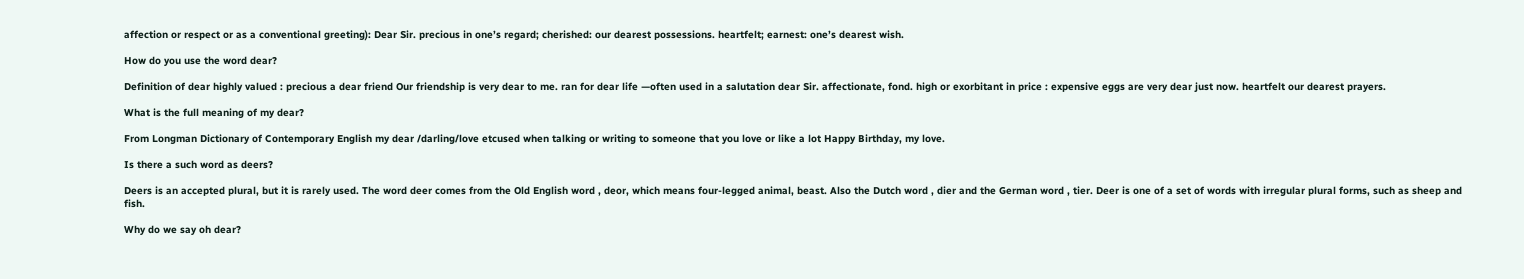affection or respect or as a conventional greeting): Dear Sir. precious in one’s regard; cherished: our dearest possessions. heartfelt; earnest: one’s dearest wish.

How do you use the word dear?

Definition of dear highly valued : precious a dear friend Our friendship is very dear to me. ran for dear life —often used in a salutation dear Sir. affectionate, fond. high or exorbitant in price : expensive eggs are very dear just now. heartfelt our dearest prayers.

What is the full meaning of my dear?

From Longman Dictionary of Contemporary English my dear /darling/love etcused when talking or writing to someone that you love or like a lot Happy Birthday, my love.

Is there a such word as deers?

Deers is an accepted plural, but it is rarely used. The word deer comes from the Old English word , deor, which means four-legged animal, beast. Also the Dutch word , dier and the German word , tier. Deer is one of a set of words with irregular plural forms, such as sheep and fish.

Why do we say oh dear?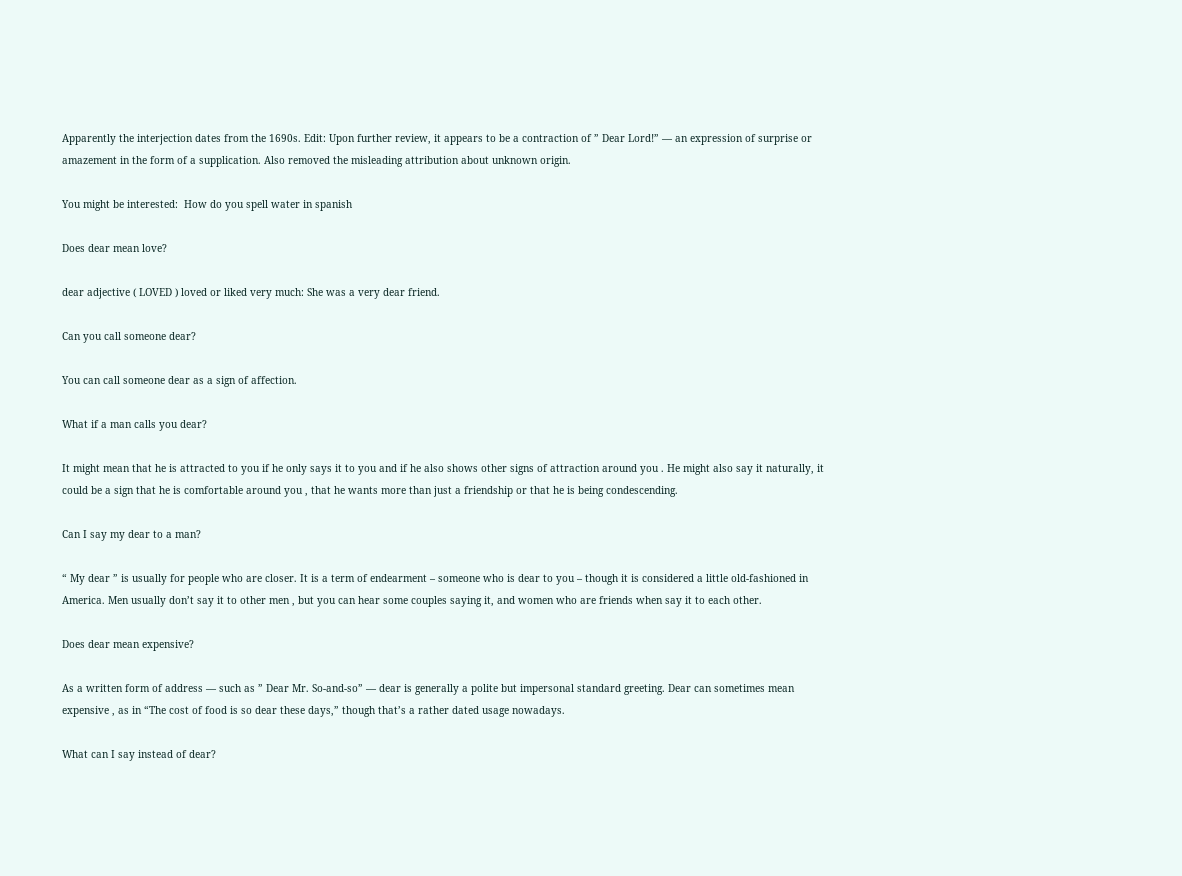Apparently the interjection dates from the 1690s. Edit: Upon further review, it appears to be a contraction of ” Dear Lord!” — an expression of surprise or amazement in the form of a supplication. Also removed the misleading attribution about unknown origin.

You might be interested:  How do you spell water in spanish

Does dear mean love?

dear adjective ( LOVED ) loved or liked very much: She was a very dear friend.

Can you call someone dear?

You can call someone dear as a sign of affection.

What if a man calls you dear?

It might mean that he is attracted to you if he only says it to you and if he also shows other signs of attraction around you . He might also say it naturally, it could be a sign that he is comfortable around you , that he wants more than just a friendship or that he is being condescending.

Can I say my dear to a man?

“ My dear ” is usually for people who are closer. It is a term of endearment – someone who is dear to you – though it is considered a little old-fashioned in America. Men usually don’t say it to other men , but you can hear some couples saying it, and women who are friends when say it to each other.

Does dear mean expensive?

As a written form of address — such as ” Dear Mr. So-and-so” — dear is generally a polite but impersonal standard greeting. Dear can sometimes mean expensive , as in “The cost of food is so dear these days,” though that’s a rather dated usage nowadays.

What can I say instead of dear?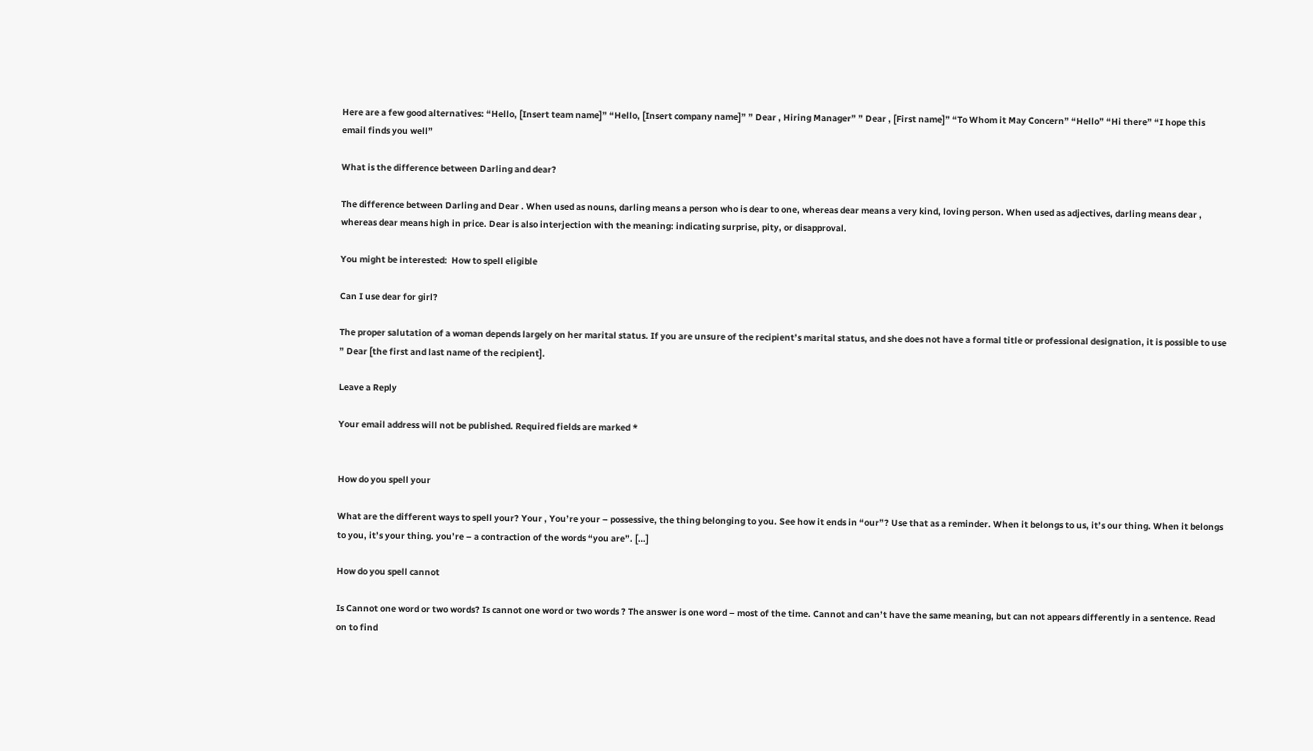Here are a few good alternatives: “Hello, [Insert team name]” “Hello, [Insert company name]” ” Dear , Hiring Manager” ” Dear , [First name]” “To Whom it May Concern” “Hello” “Hi there” “I hope this email finds you well”

What is the difference between Darling and dear?

The difference between Darling and Dear . When used as nouns, darling means a person who is dear to one, whereas dear means a very kind, loving person. When used as adjectives, darling means dear , whereas dear means high in price. Dear is also interjection with the meaning: indicating surprise, pity, or disapproval.

You might be interested:  How to spell eligible

Can I use dear for girl?

The proper salutation of a woman depends largely on her marital status. If you are unsure of the recipient’s marital status, and she does not have a formal title or professional designation, it is possible to use ” Dear [the first and last name of the recipient].

Leave a Reply

Your email address will not be published. Required fields are marked *


How do you spell your

What are the different ways to spell your? Your , You’re your – possessive, the thing belonging to you. See how it ends in “our”? Use that as a reminder. When it belongs to us, it’s our thing. When it belongs to you, it’s your thing. you’re – a contraction of the words “you are”. […]

How do you spell cannot

Is Cannot one word or two words? Is cannot one word or two words ? The answer is one word – most of the time. Cannot and can’t have the same meaning, but can not appears differently in a sentence. Read on to find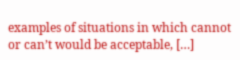examples of situations in which cannot or can’t would be acceptable, […]